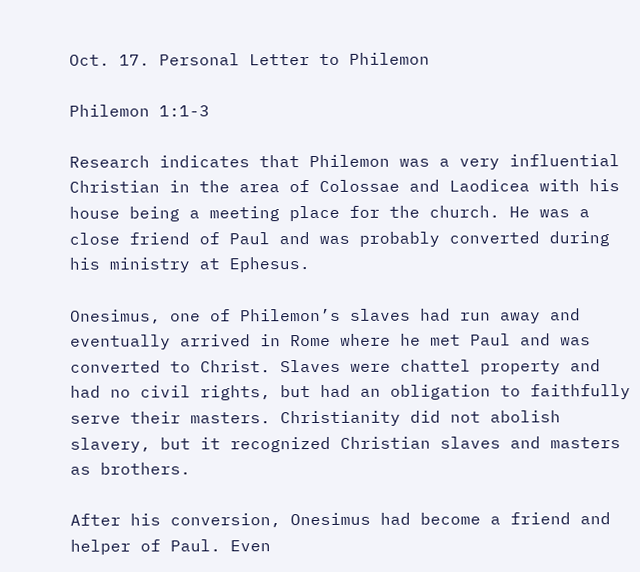Oct. 17. Personal Letter to Philemon

Philemon 1:1-3

Research indicates that Philemon was a very influential Christian in the area of Colossae and Laodicea with his house being a meeting place for the church. He was a close friend of Paul and was probably converted during his ministry at Ephesus.

Onesimus, one of Philemon’s slaves had run away and eventually arrived in Rome where he met Paul and was converted to Christ. Slaves were chattel property and had no civil rights, but had an obligation to faithfully serve their masters. Christianity did not abolish slavery, but it recognized Christian slaves and masters as brothers.

After his conversion, Onesimus had become a friend and helper of Paul. Even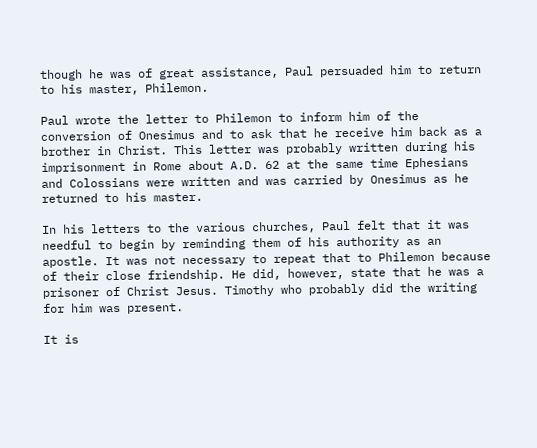though he was of great assistance, Paul persuaded him to return to his master, Philemon.

Paul wrote the letter to Philemon to inform him of the conversion of Onesimus and to ask that he receive him back as a brother in Christ. This letter was probably written during his imprisonment in Rome about A.D. 62 at the same time Ephesians and Colossians were written and was carried by Onesimus as he returned to his master.

In his letters to the various churches, Paul felt that it was needful to begin by reminding them of his authority as an apostle. It was not necessary to repeat that to Philemon because of their close friendship. He did, however, state that he was a prisoner of Christ Jesus. Timothy who probably did the writing for him was present.

It is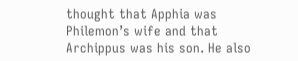thought that Apphia was Philemon’s wife and that Archippus was his son. He also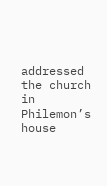addressed the church in Philemon’s house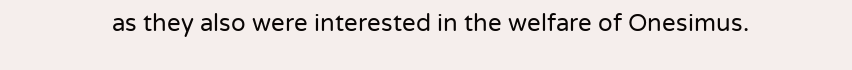as they also were interested in the welfare of Onesimus.